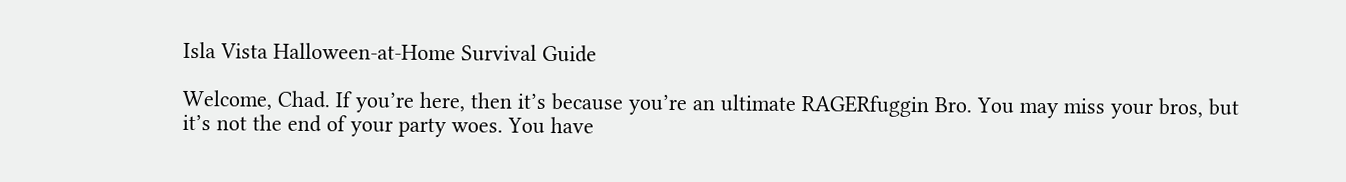Isla Vista Halloween-at-Home Survival Guide

Welcome, Chad. If you’re here, then it’s because you’re an ultimate RAGERfuggin Bro. You may miss your bros, but it’s not the end of your party woes. You have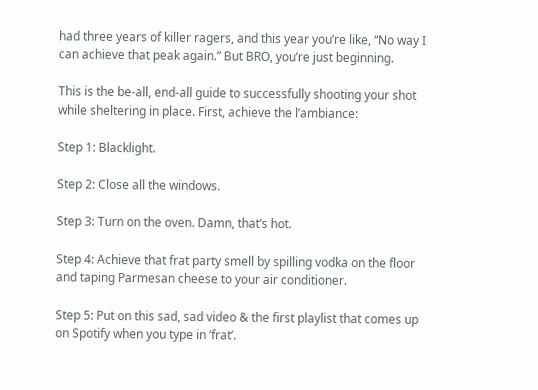had three years of killer ragers, and this year you’re like, “No way I can achieve that peak again.” But BRO, you’re just beginning.

This is the be-all, end-all guide to successfully shooting your shot while sheltering in place. First, achieve the l’ambiance:

Step 1: Blacklight.

Step 2: Close all the windows.

Step 3: Turn on the oven. Damn, that’s hot.

Step 4: Achieve that frat party smell by spilling vodka on the floor and taping Parmesan cheese to your air conditioner.

Step 5: Put on this sad, sad video & the first playlist that comes up on Spotify when you type in ‘frat’.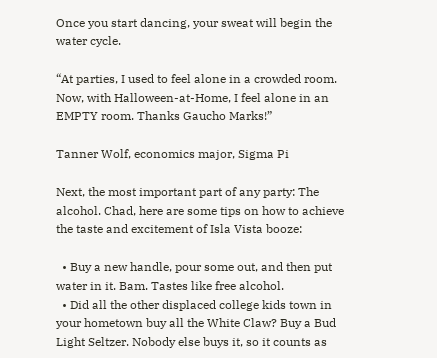Once you start dancing, your sweat will begin the water cycle.

“At parties, I used to feel alone in a crowded room. Now, with Halloween-at-Home, I feel alone in an EMPTY room. Thanks Gaucho Marks!”

Tanner Wolf, economics major, Sigma Pi

Next, the most important part of any party: The alcohol. Chad, here are some tips on how to achieve the taste and excitement of Isla Vista booze:

  • Buy a new handle, pour some out, and then put water in it. Bam. Tastes like free alcohol.
  • Did all the other displaced college kids town in your hometown buy all the White Claw? Buy a Bud Light Seltzer. Nobody else buys it, so it counts as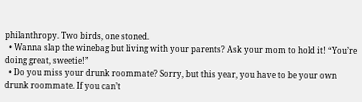philanthropy. Two birds, one stoned.
  • Wanna slap the winebag but living with your parents? Ask your mom to hold it! “You’re doing great, sweetie!”
  • Do you miss your drunk roommate? Sorry, but this year, you have to be your own drunk roommate. If you can’t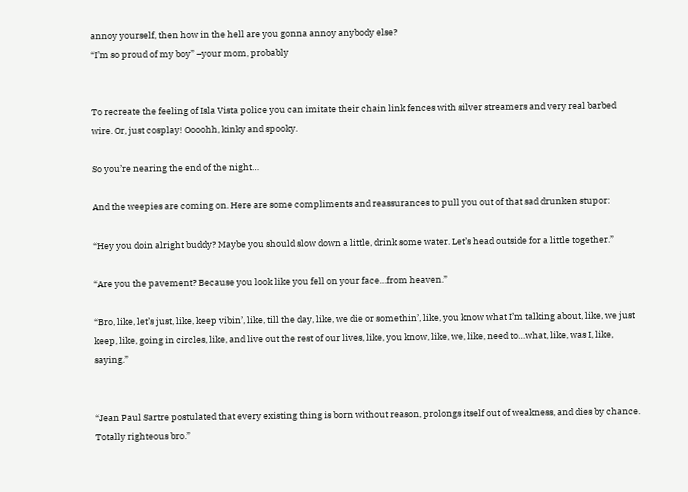annoy yourself, then how in the hell are you gonna annoy anybody else?
“I’m so proud of my boy” –your mom, probably


To recreate the feeling of Isla Vista police you can imitate their chain link fences with silver streamers and very real barbed wire. Or, just cosplay! Oooohh, kinky and spooky.

So you’re nearing the end of the night…

And the weepies are coming on. Here are some compliments and reassurances to pull you out of that sad drunken stupor:

“Hey you doin alright buddy? Maybe you should slow down a little, drink some water. Let’s head outside for a little together.”

“Are you the pavement? Because you look like you fell on your face…from heaven.”

“Bro, like, let’s just, like, keep vibin’, like, till the day, like, we die or somethin’, like, you know what I’m talking about, like, we just keep, like, going in circles, like, and live out the rest of our lives, like, you know, like, we, like, need to…what, like, was I, like, saying.”


“Jean Paul Sartre postulated that every existing thing is born without reason, prolongs itself out of weakness, and dies by chance. Totally righteous bro.”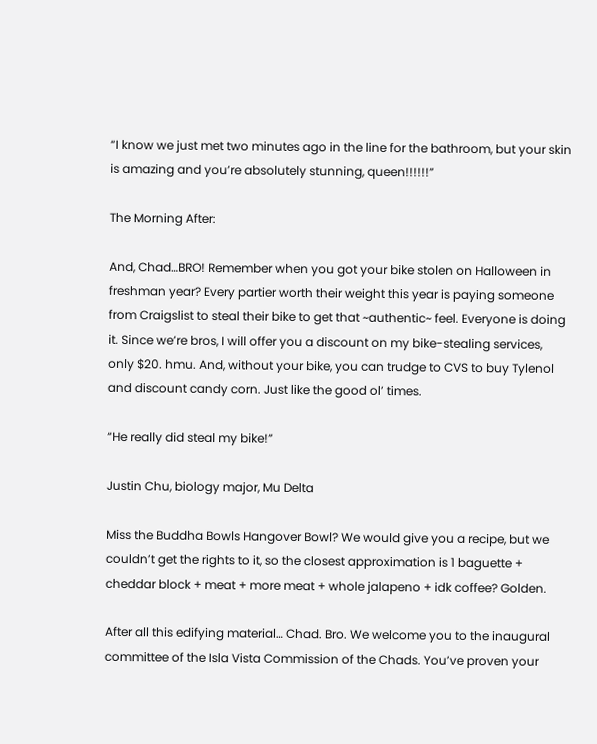“I know we just met two minutes ago in the line for the bathroom, but your skin is amazing and you’re absolutely stunning, queen!!!!!!”

The Morning After:

And, Chad…BRO! Remember when you got your bike stolen on Halloween in freshman year? Every partier worth their weight this year is paying someone from Craigslist to steal their bike to get that ~authentic~ feel. Everyone is doing it. Since we’re bros, I will offer you a discount on my bike-stealing services, only $20. hmu. And, without your bike, you can trudge to CVS to buy Tylenol and discount candy corn. Just like the good ol’ times.

“He really did steal my bike!”

Justin Chu, biology major, Mu Delta

Miss the Buddha Bowls Hangover Bowl? We would give you a recipe, but we couldn’t get the rights to it, so the closest approximation is 1 baguette + cheddar block + meat + more meat + whole jalapeno + idk coffee? Golden.

After all this edifying material… Chad. Bro. We welcome you to the inaugural committee of the Isla Vista Commission of the Chads. You’ve proven your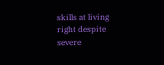skills at living right despite severe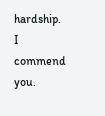hardship. I commend you.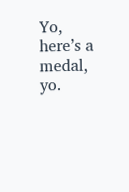Yo, here’s a medal, yo.